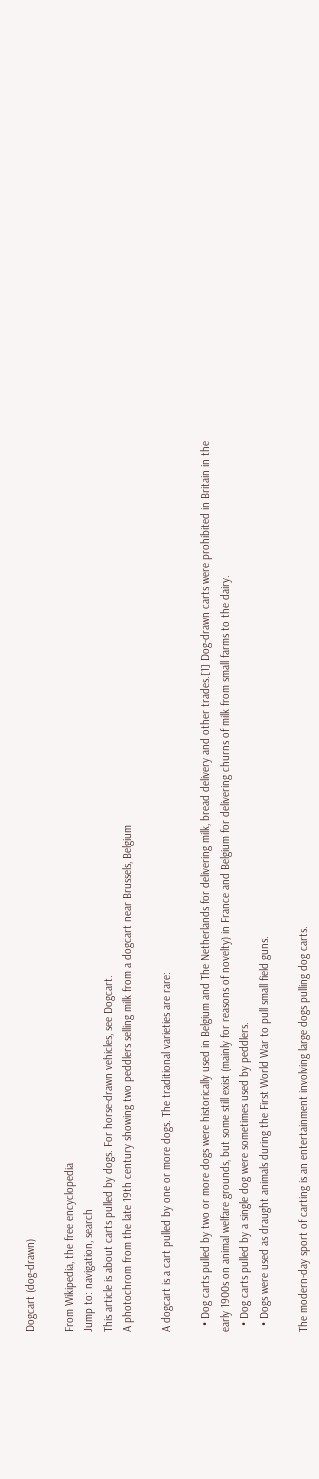Dogcart (dog-drawn)

From Wikipedia, the free encyclopedia
Jump to: navigation, search
This article is about carts pulled by dogs. For horse-drawn vehicles, see Dogcart.
A photochrom from the late 19th century showing two peddlers selling milk from a dogcart near Brussels, Belgium

A dogcart is a cart pulled by one or more dogs. The traditional varieties are rare:

  • Dog carts pulled by two or more dogs were historically used in Belgium and The Netherlands for delivering milk, bread delivery and other trades.[1] Dog-drawn carts were prohibited in Britain in the early 1900s on animal welfare grounds, but some still exist (mainly for reasons of novelty) in France and Belgium for delivering churns of milk from small farms to the dairy.
  • Dog carts pulled by a single dog were sometimes used by peddlers.
  • Dogs were used as draught animals during the First World War to pull small field guns.

The modern-day sport of carting is an entertainment involving large dogs pulling dog carts.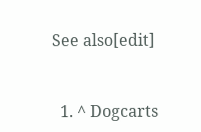See also[edit]


  1. ^ Dogcarts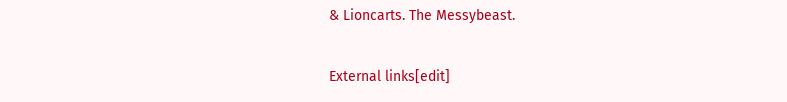& Lioncarts. The Messybeast.

External links[edit]